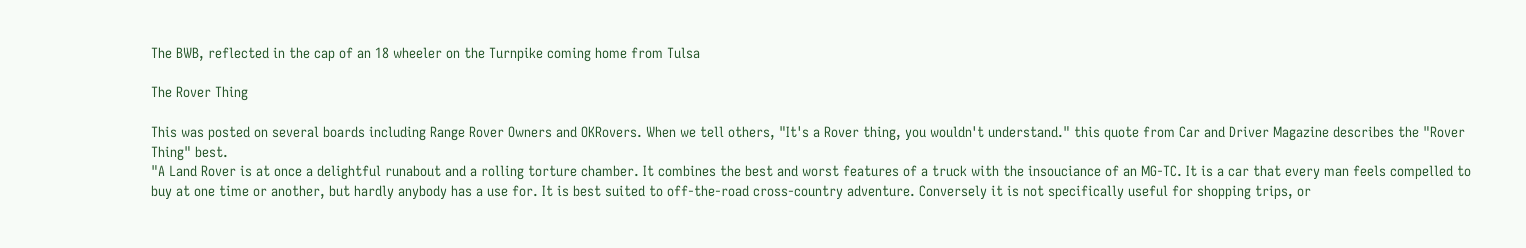The BWB, reflected in the cap of an 18 wheeler on the Turnpike coming home from Tulsa

The Rover Thing

This was posted on several boards including Range Rover Owners and OKRovers. When we tell others, "It's a Rover thing, you wouldn't understand." this quote from Car and Driver Magazine describes the "Rover Thing" best.
"A Land Rover is at once a delightful runabout and a rolling torture chamber. It combines the best and worst features of a truck with the insouciance of an MG-TC. It is a car that every man feels compelled to buy at one time or another, but hardly anybody has a use for. It is best suited to off-the-road cross-country adventure. Conversely it is not specifically useful for shopping trips, or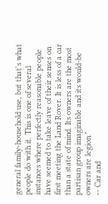general family-household use, but that's what people do with it. This is one of several instances where perfectly reasonable people have seemed to take leave of their senses on first meeting the Land Rover. It is less of a car than a state of mind. Its owners are the most partisan group imaginable and its would-be owners are legion."
-- Car and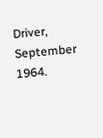Driver, September 1964.